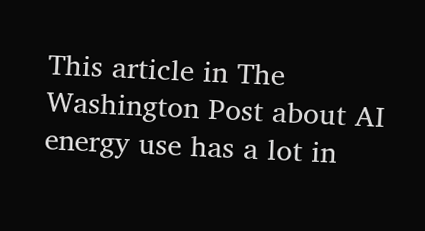This article in The Washington Post about AI energy use has a lot in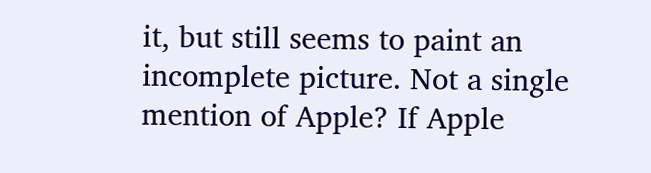it, but still seems to paint an incomplete picture. Not a single mention of Apple? If Apple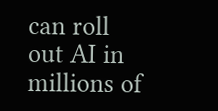can roll out AI in millions of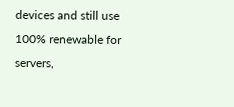devices and still use 100% renewable for servers,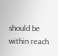should be within reach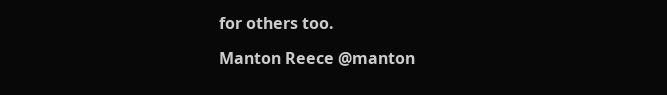for others too.

Manton Reece @manton